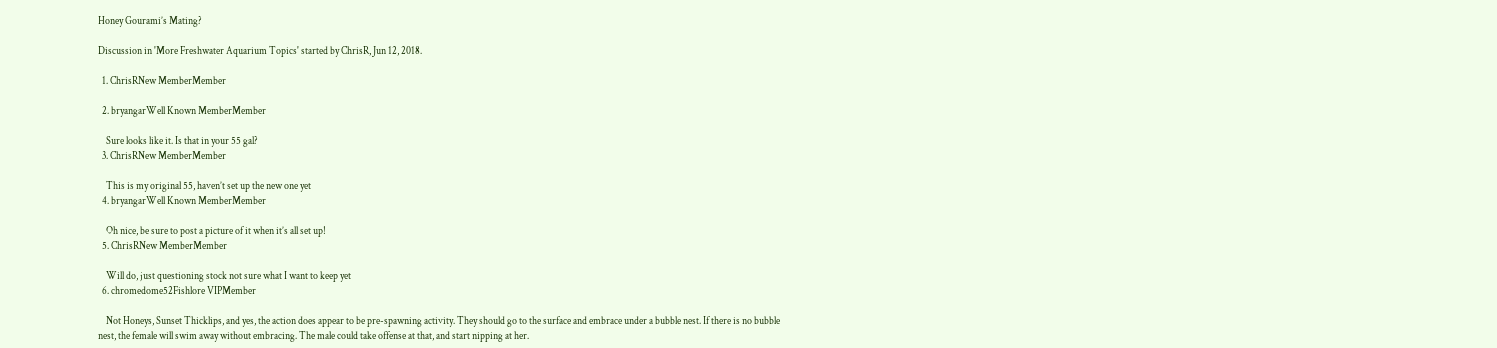Honey Gourami’s Mating?

Discussion in 'More Freshwater Aquarium Topics' started by ChrisR, Jun 12, 2018.

  1. ChrisRNew MemberMember

  2. bryangarWell Known MemberMember

    Sure looks like it. Is that in your 55 gal?
  3. ChrisRNew MemberMember

    This is my original 55, haven’t set up the new one yet
  4. bryangarWell Known MemberMember

    Oh nice, be sure to post a picture of it when it’s all set up!
  5. ChrisRNew MemberMember

    Will do, just questioning stock not sure what I want to keep yet
  6. chromedome52Fishlore VIPMember

    Not Honeys, Sunset Thicklips, and yes, the action does appear to be pre-spawning activity. They should go to the surface and embrace under a bubble nest. If there is no bubble nest, the female will swim away without embracing. The male could take offense at that, and start nipping at her.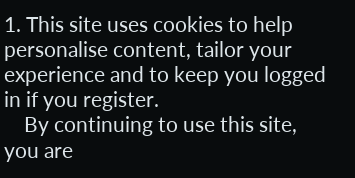1. This site uses cookies to help personalise content, tailor your experience and to keep you logged in if you register.
    By continuing to use this site, you are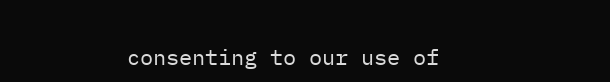consenting to our use of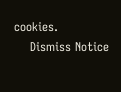cookies.
    Dismiss Notice